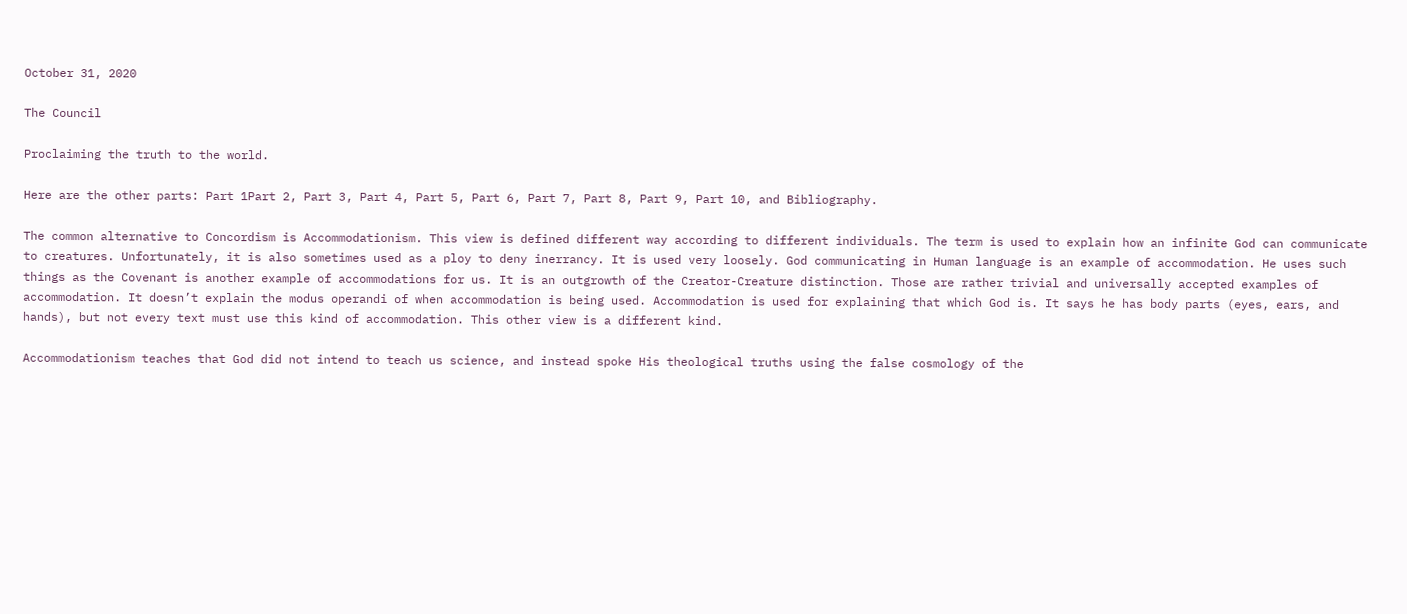October 31, 2020

The Council

Proclaiming the truth to the world.

Here are the other parts: Part 1Part 2, Part 3, Part 4, Part 5, Part 6, Part 7, Part 8, Part 9, Part 10, and Bibliography.

The common alternative to Concordism is Accommodationism. This view is defined different way according to different individuals. The term is used to explain how an infinite God can communicate to creatures. Unfortunately, it is also sometimes used as a ploy to deny inerrancy. It is used very loosely. God communicating in Human language is an example of accommodation. He uses such things as the Covenant is another example of accommodations for us. It is an outgrowth of the Creator-Creature distinction. Those are rather trivial and universally accepted examples of accommodation. It doesn’t explain the modus operandi of when accommodation is being used. Accommodation is used for explaining that which God is. It says he has body parts (eyes, ears, and hands), but not every text must use this kind of accommodation. This other view is a different kind.

Accommodationism teaches that God did not intend to teach us science, and instead spoke His theological truths using the false cosmology of the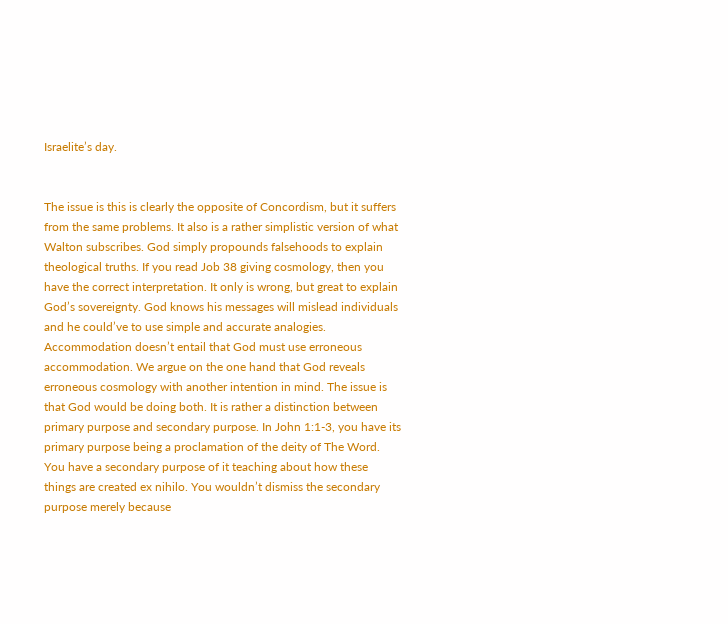Israelite’s day.


The issue is this is clearly the opposite of Concordism, but it suffers from the same problems. It also is a rather simplistic version of what Walton subscribes. God simply propounds falsehoods to explain theological truths. If you read Job 38 giving cosmology, then you have the correct interpretation. It only is wrong, but great to explain God’s sovereignty. God knows his messages will mislead individuals and he could’ve to use simple and accurate analogies. Accommodation doesn’t entail that God must use erroneous accommodation. We argue on the one hand that God reveals erroneous cosmology with another intention in mind. The issue is that God would be doing both. It is rather a distinction between primary purpose and secondary purpose. In John 1:1-3, you have its primary purpose being a proclamation of the deity of The Word. You have a secondary purpose of it teaching about how these things are created ex nihilo. You wouldn’t dismiss the secondary purpose merely because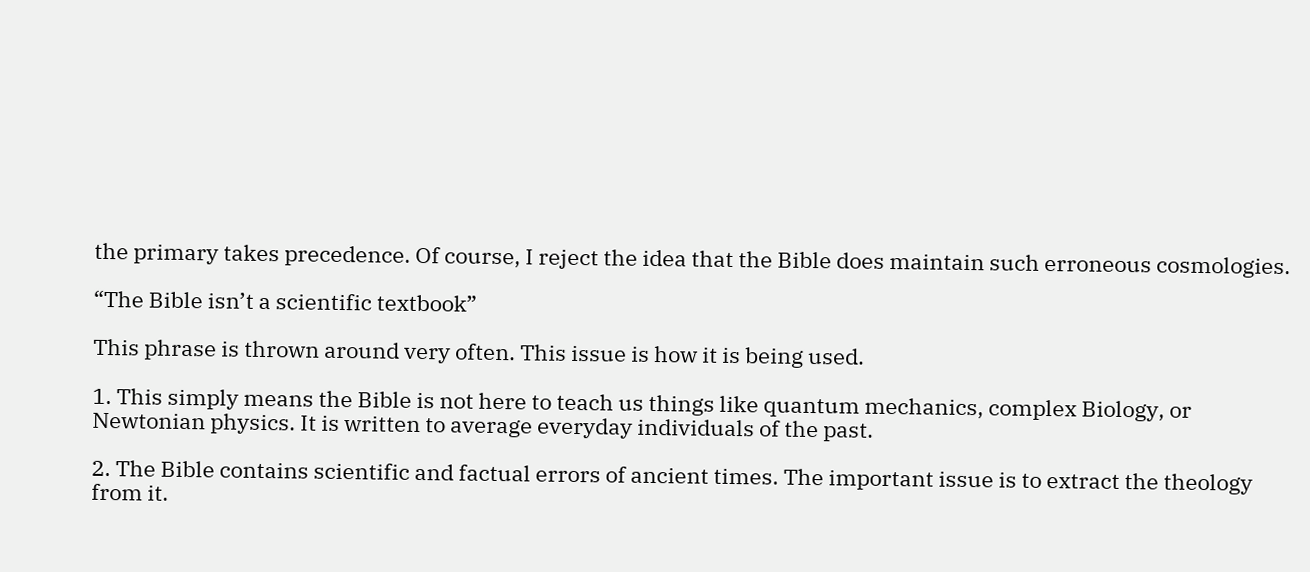the primary takes precedence. Of course, I reject the idea that the Bible does maintain such erroneous cosmologies.

“The Bible isn’t a scientific textbook”

This phrase is thrown around very often. This issue is how it is being used.

1. This simply means the Bible is not here to teach us things like quantum mechanics, complex Biology, or Newtonian physics. It is written to average everyday individuals of the past.

2. The Bible contains scientific and factual errors of ancient times. The important issue is to extract the theology from it.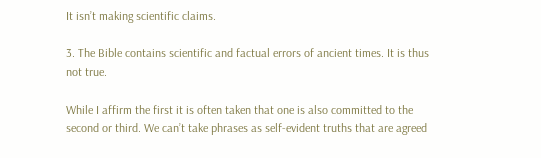It isn’t making scientific claims.

3. The Bible contains scientific and factual errors of ancient times. It is thus not true.

While I affirm the first it is often taken that one is also committed to the second or third. We can’t take phrases as self-evident truths that are agreed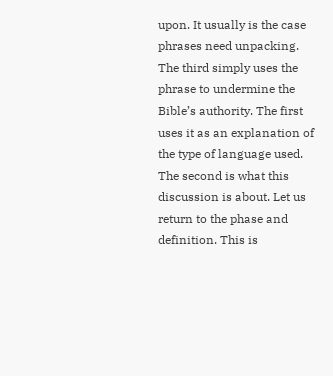upon. It usually is the case phrases need unpacking. The third simply uses the phrase to undermine the Bible’s authority. The first uses it as an explanation of the type of language used. The second is what this discussion is about. Let us return to the phase and definition. This is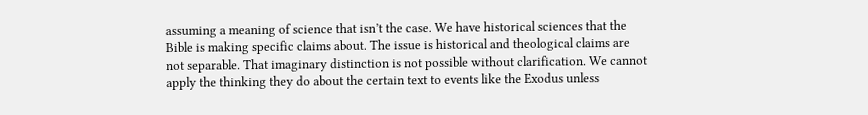assuming a meaning of science that isn’t the case. We have historical sciences that the Bible is making specific claims about. The issue is historical and theological claims are not separable. That imaginary distinction is not possible without clarification. We cannot apply the thinking they do about the certain text to events like the Exodus unless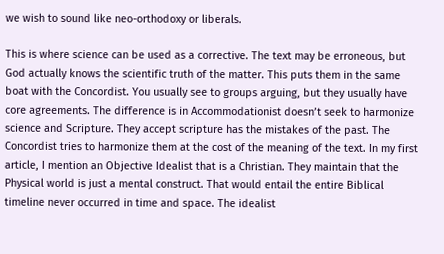we wish to sound like neo-orthodoxy or liberals.

This is where science can be used as a corrective. The text may be erroneous, but God actually knows the scientific truth of the matter. This puts them in the same boat with the Concordist. You usually see to groups arguing, but they usually have core agreements. The difference is in Accommodationist doesn’t seek to harmonize science and Scripture. They accept scripture has the mistakes of the past. The Concordist tries to harmonize them at the cost of the meaning of the text. In my first article, I mention an Objective Idealist that is a Christian. They maintain that the Physical world is just a mental construct. That would entail the entire Biblical timeline never occurred in time and space. The idealist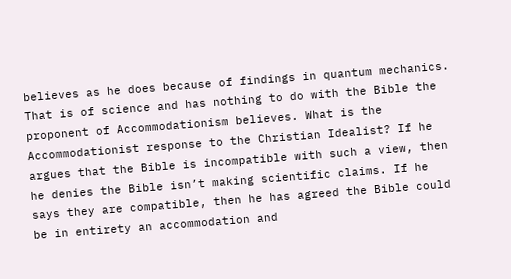believes as he does because of findings in quantum mechanics. That is of science and has nothing to do with the Bible the proponent of Accommodationism believes. What is the Accommodationist response to the Christian Idealist? If he argues that the Bible is incompatible with such a view, then he denies the Bible isn’t making scientific claims. If he says they are compatible, then he has agreed the Bible could be in entirety an accommodation and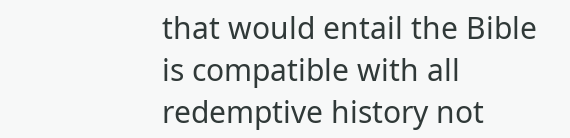that would entail the Bible is compatible with all redemptive history not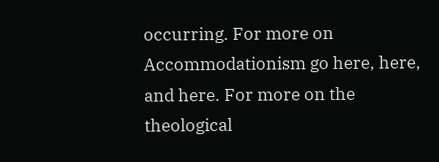occurring. For more on Accommodationism go here, here, and here. For more on the theological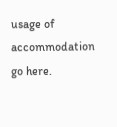usage of accommodation go here.